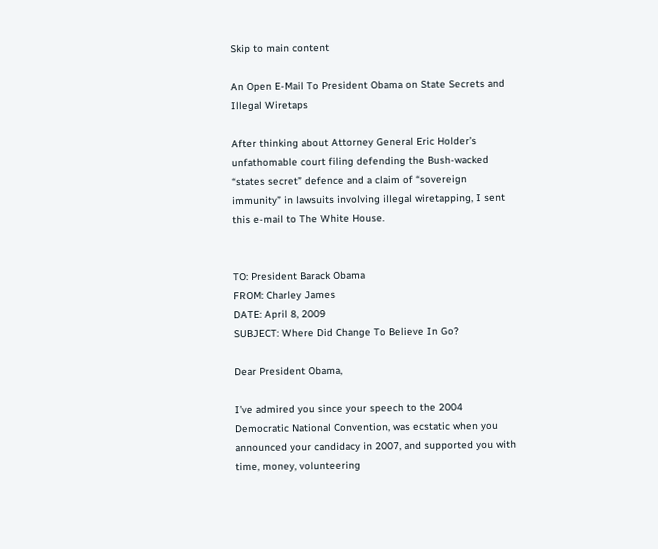Skip to main content

An Open E-Mail To President Obama on State Secrets and Illegal Wiretaps

After thinking about Attorney General Eric Holder’s unfathomable court filing defending the Bush-wacked “states secret” defence and a claim of “sovereign immunity” in lawsuits involving illegal wiretapping, I sent this e-mail to The White House.


TO: President Barack Obama
FROM: Charley James
DATE: April 8, 2009
SUBJECT: Where Did Change To Believe In Go?

Dear President Obama,

I’ve admired you since your speech to the 2004 Democratic National Convention, was ecstatic when you announced your candidacy in 2007, and supported you with time, money, volunteering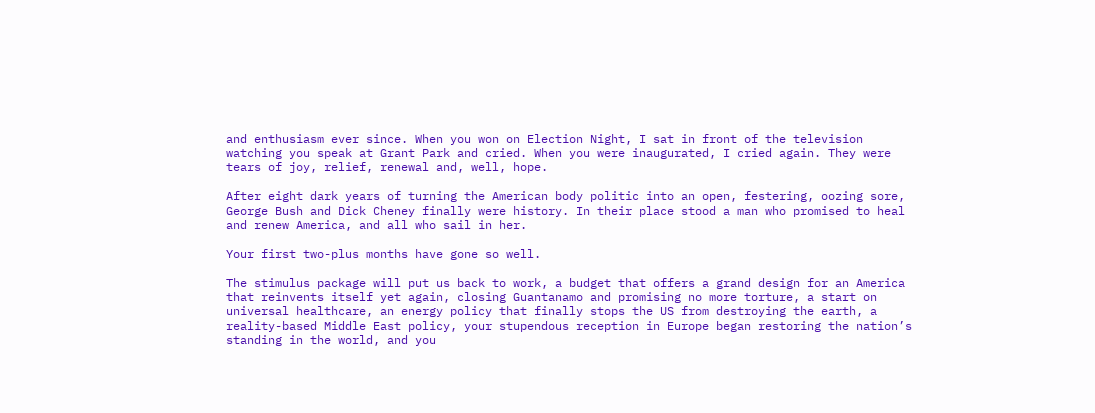and enthusiasm ever since. When you won on Election Night, I sat in front of the television watching you speak at Grant Park and cried. When you were inaugurated, I cried again. They were tears of joy, relief, renewal and, well, hope.

After eight dark years of turning the American body politic into an open, festering, oozing sore, George Bush and Dick Cheney finally were history. In their place stood a man who promised to heal and renew America, and all who sail in her.

Your first two-plus months have gone so well.

The stimulus package will put us back to work, a budget that offers a grand design for an America that reinvents itself yet again, closing Guantanamo and promising no more torture, a start on universal healthcare, an energy policy that finally stops the US from destroying the earth, a reality-based Middle East policy, your stupendous reception in Europe began restoring the nation’s standing in the world, and you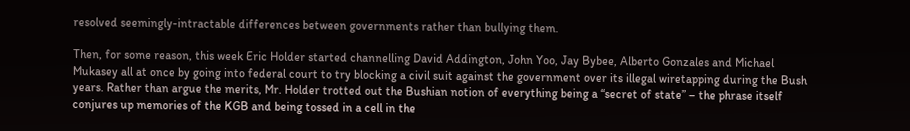resolved seemingly-intractable differences between governments rather than bullying them.

Then, for some reason, this week Eric Holder started channelling David Addington, John Yoo, Jay Bybee, Alberto Gonzales and Michael Mukasey all at once by going into federal court to try blocking a civil suit against the government over its illegal wiretapping during the Bush years. Rather than argue the merits, Mr. Holder trotted out the Bushian notion of everything being a “secret of state” – the phrase itself conjures up memories of the KGB and being tossed in a cell in the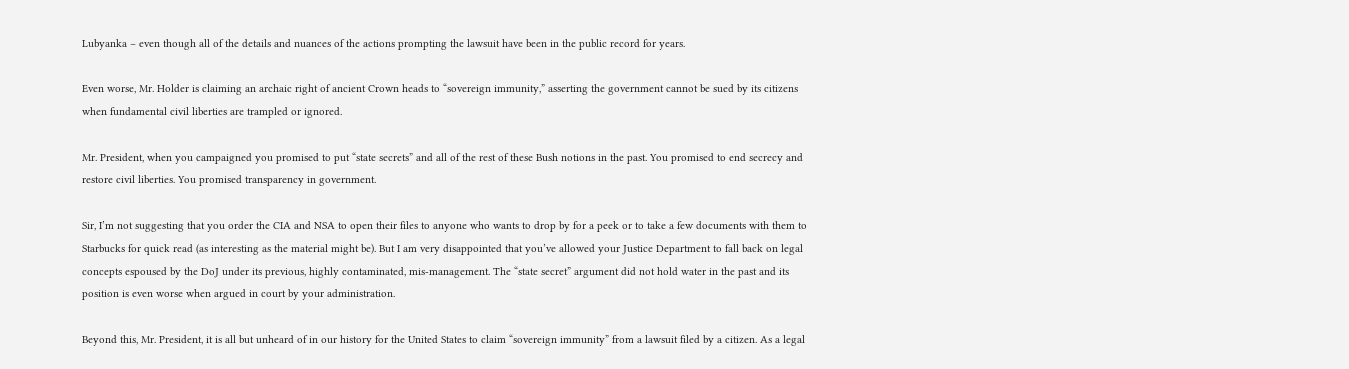Lubyanka – even though all of the details and nuances of the actions prompting the lawsuit have been in the public record for years.

Even worse, Mr. Holder is claiming an archaic right of ancient Crown heads to “sovereign immunity,” asserting the government cannot be sued by its citizens when fundamental civil liberties are trampled or ignored.

Mr. President, when you campaigned you promised to put “state secrets” and all of the rest of these Bush notions in the past. You promised to end secrecy and restore civil liberties. You promised transparency in government.

Sir, I’m not suggesting that you order the CIA and NSA to open their files to anyone who wants to drop by for a peek or to take a few documents with them to Starbucks for quick read (as interesting as the material might be). But I am very disappointed that you’ve allowed your Justice Department to fall back on legal concepts espoused by the DoJ under its previous, highly contaminated, mis-management. The “state secret” argument did not hold water in the past and its position is even worse when argued in court by your administration.

Beyond this, Mr. President, it is all but unheard of in our history for the United States to claim “sovereign immunity” from a lawsuit filed by a citizen. As a legal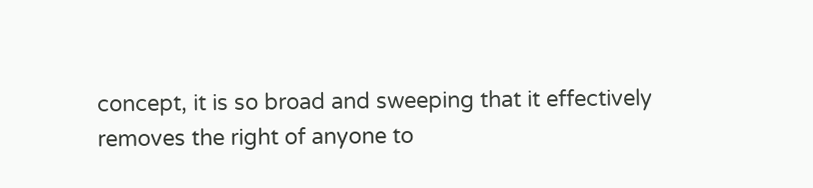concept, it is so broad and sweeping that it effectively removes the right of anyone to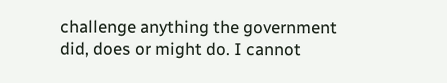challenge anything the government did, does or might do. I cannot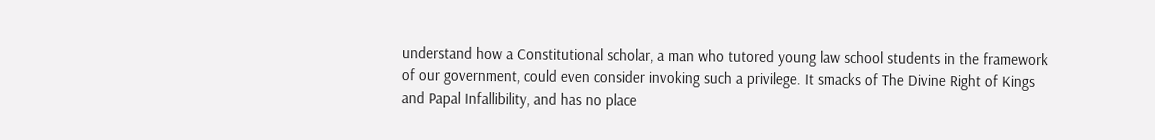understand how a Constitutional scholar, a man who tutored young law school students in the framework of our government, could even consider invoking such a privilege. It smacks of The Divine Right of Kings and Papal Infallibility, and has no place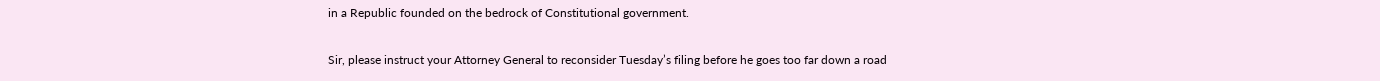in a Republic founded on the bedrock of Constitutional government.

Sir, please instruct your Attorney General to reconsider Tuesday’s filing before he goes too far down a road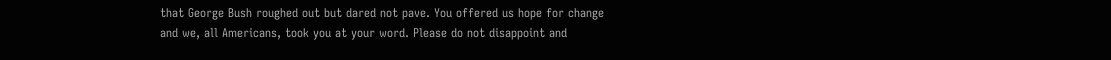that George Bush roughed out but dared not pave. You offered us hope for change and we, all Americans, took you at your word. Please do not disappoint and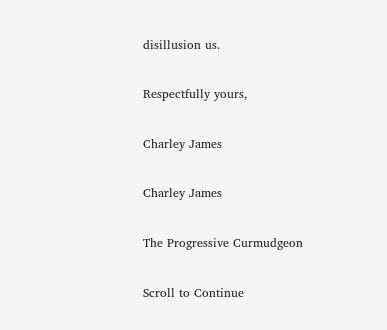disillusion us.

Respectfully yours,

Charley James

Charley James

The Progressive Curmudgeon

Scroll to Continue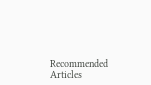Recommended Articles